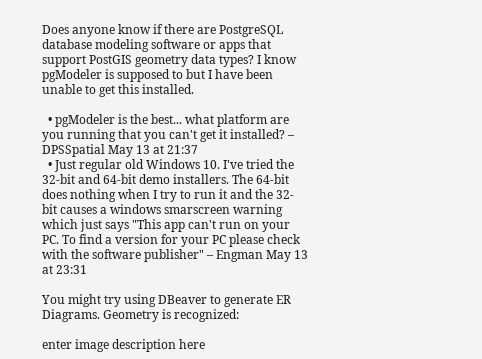Does anyone know if there are PostgreSQL database modeling software or apps that support PostGIS geometry data types? I know pgModeler is supposed to but I have been unable to get this installed.

  • pgModeler is the best... what platform are you running that you can't get it installed? – DPSSpatial May 13 at 21:37
  • Just regular old Windows 10. I've tried the 32-bit and 64-bit demo installers. The 64-bit does nothing when I try to run it and the 32-bit causes a windows smarscreen warning which just says "This app can't run on your PC. To find a version for your PC please check with the software publisher" – Engman May 13 at 23:31

You might try using DBeaver to generate ER Diagrams. Geometry is recognized:

enter image description here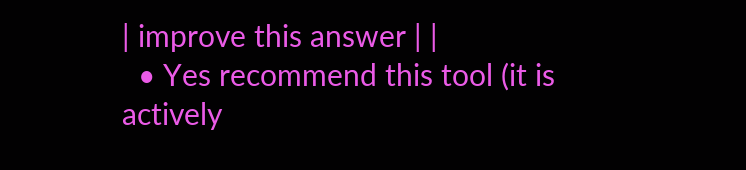| improve this answer | |
  • Yes recommend this tool (it is actively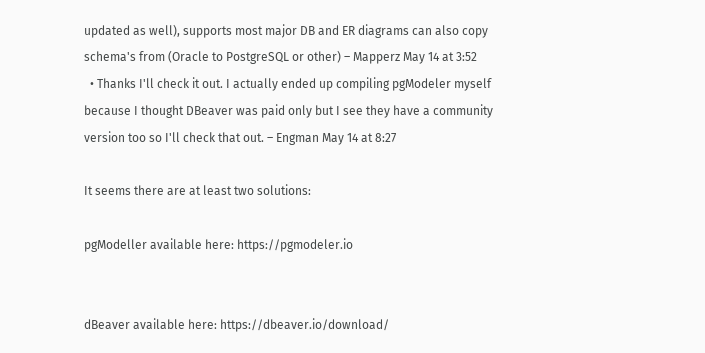updated as well), supports most major DB and ER diagrams can also copy schema's from (Oracle to PostgreSQL or other) – Mapperz May 14 at 3:52
  • Thanks I'll check it out. I actually ended up compiling pgModeler myself because I thought DBeaver was paid only but I see they have a community version too so I'll check that out. – Engman May 14 at 8:27

It seems there are at least two solutions:

pgModeller available here: https://pgmodeler.io


dBeaver available here: https://dbeaver.io/download/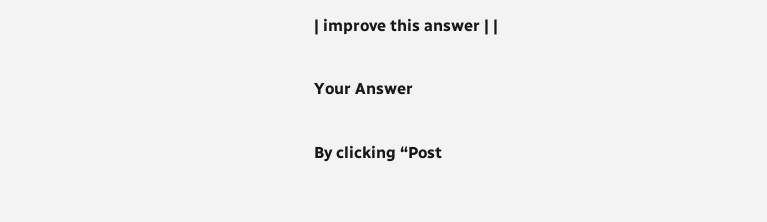| improve this answer | |

Your Answer

By clicking “Post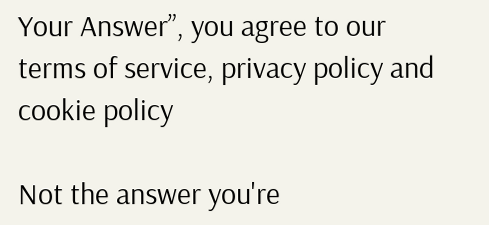Your Answer”, you agree to our terms of service, privacy policy and cookie policy

Not the answer you're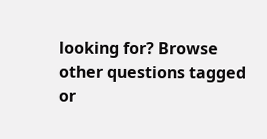looking for? Browse other questions tagged or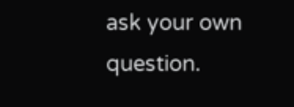ask your own question.